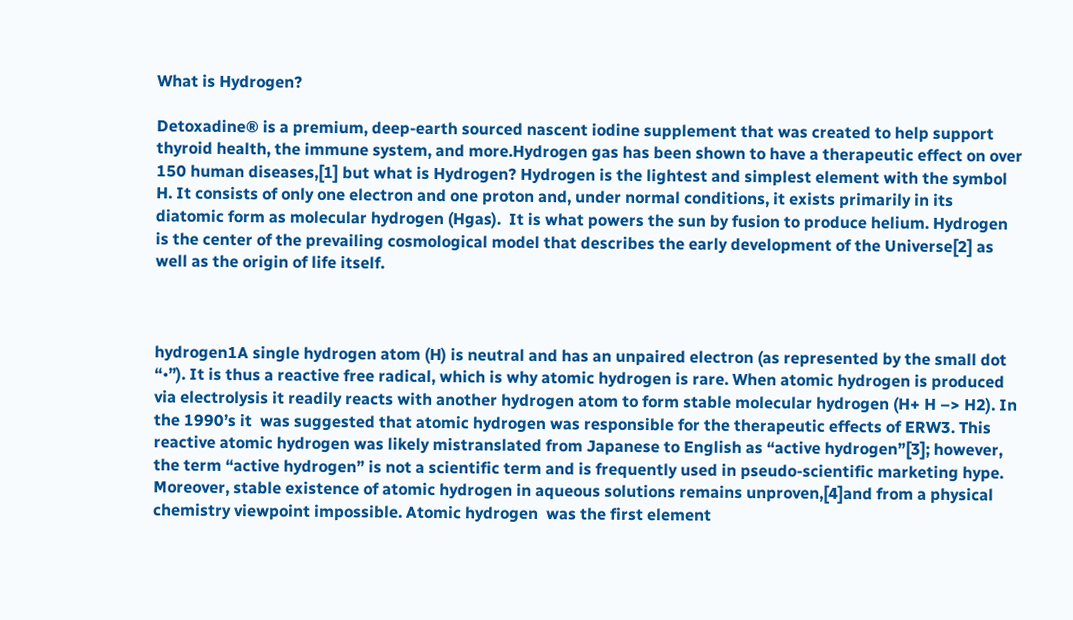What is Hydrogen?

Detoxadine® is a premium, deep-earth sourced nascent iodine supplement that was created to help support thyroid health, the immune system, and more.Hydrogen gas has been shown to have a therapeutic effect on over 150 human diseases,[1] but what is Hydrogen? Hydrogen is the lightest and simplest element with the symbol H. It consists of only one electron and one proton and, under normal conditions, it exists primarily in its diatomic form as molecular hydrogen (Hgas).  It is what powers the sun by fusion to produce helium. Hydrogen is the center of the prevailing cosmological model that describes the early development of the Universe[2] as well as the origin of life itself.



hydrogen1A single hydrogen atom (H) is neutral and has an unpaired electron (as represented by the small dot “•”). It is thus a reactive free radical, which is why atomic hydrogen is rare. When atomic hydrogen is produced via electrolysis it readily reacts with another hydrogen atom to form stable molecular hydrogen (H+ H –> H2). In the 1990’s it  was suggested that atomic hydrogen was responsible for the therapeutic effects of ERW3. This reactive atomic hydrogen was likely mistranslated from Japanese to English as “active hydrogen”[3]; however, the term “active hydrogen” is not a scientific term and is frequently used in pseudo-scientific marketing hype. Moreover, stable existence of atomic hydrogen in aqueous solutions remains unproven,[4]and from a physical chemistry viewpoint impossible. Atomic hydrogen  was the first element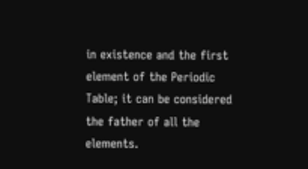in existence and the first element of the Periodic Table; it can be considered the father of all the elements.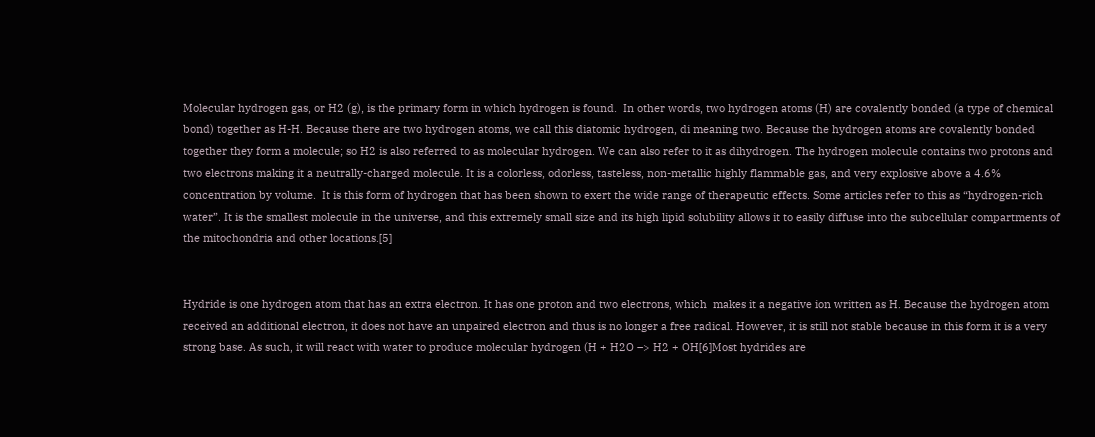Molecular hydrogen gas, or H2 (g), is the primary form in which hydrogen is found.  In other words, two hydrogen atoms (H) are covalently bonded (a type of chemical bond) together as H-H. Because there are two hydrogen atoms, we call this diatomic hydrogen, di meaning two. Because the hydrogen atoms are covalently bonded together they form a molecule; so H2 is also referred to as molecular hydrogen. We can also refer to it as dihydrogen. The hydrogen molecule contains two protons and two electrons making it a neutrally-charged molecule. It is a colorless, odorless, tasteless, non-metallic highly flammable gas, and very explosive above a 4.6% concentration by volume.  It is this form of hydrogen that has been shown to exert the wide range of therapeutic effects. Some articles refer to this as “hydrogen-rich water”. It is the smallest molecule in the universe, and this extremely small size and its high lipid solubility allows it to easily diffuse into the subcellular compartments of the mitochondria and other locations.[5]


Hydride is one hydrogen atom that has an extra electron. It has one proton and two electrons, which  makes it a negative ion written as H. Because the hydrogen atom received an additional electron, it does not have an unpaired electron and thus is no longer a free radical. However, it is still not stable because in this form it is a very strong base. As such, it will react with water to produce molecular hydrogen (H + H2O –> H2 + OH[6]Most hydrides are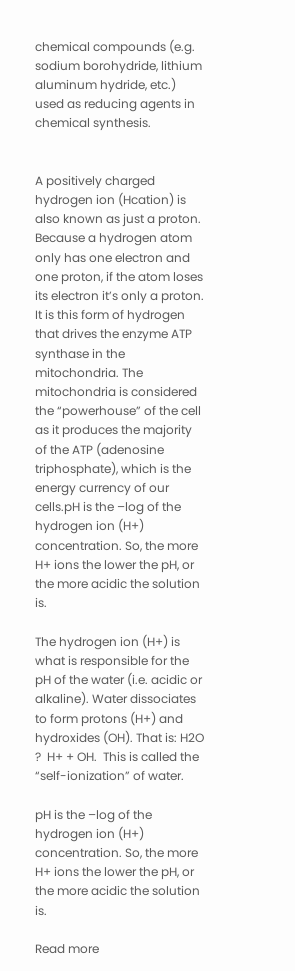chemical compounds (e.g. sodium borohydride, lithium aluminum hydride, etc.) used as reducing agents in chemical synthesis.


A positively charged hydrogen ion (Hcation) is also known as just a proton. Because a hydrogen atom only has one electron and one proton, if the atom loses its electron it’s only a proton. It is this form of hydrogen that drives the enzyme ATP synthase in the mitochondria. The mitochondria is considered the “powerhouse” of the cell as it produces the majority of the ATP (adenosine triphosphate), which is the energy currency of our cells.pH is the –log of the hydrogen ion (H+) concentration. So, the more H+ ions the lower the pH, or the more acidic the solution is.

The hydrogen ion (H+) is what is responsible for the pH of the water (i.e. acidic or alkaline). Water dissociates to form protons (H+) and hydroxides (OH). That is: H2O ?  H+ + OH.  This is called the “self-ionization” of water.

pH is the –log of the hydrogen ion (H+) concentration. So, the more H+ ions the lower the pH, or the more acidic the solution is.

Read more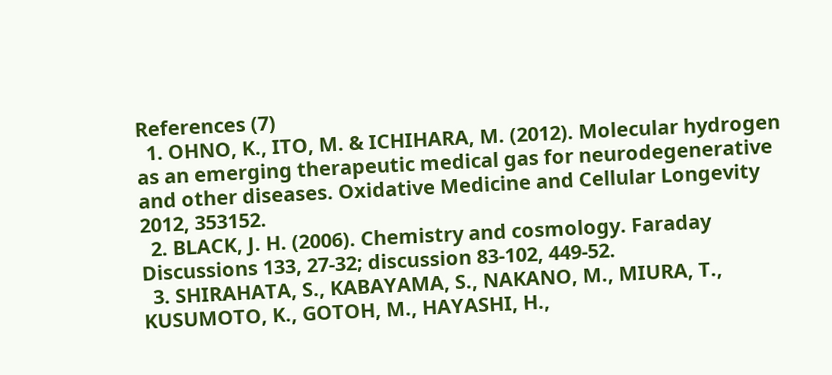References (7)
  1. OHNO, K., ITO, M. & ICHIHARA, M. (2012). Molecular hydrogen as an emerging therapeutic medical gas for neurodegenerative and other diseases. Oxidative Medicine and Cellular Longevity 2012, 353152.
  2. BLACK, J. H. (2006). Chemistry and cosmology. Faraday Discussions 133, 27-32; discussion 83-102, 449-52.
  3. SHIRAHATA, S., KABAYAMA, S., NAKANO, M., MIURA, T., KUSUMOTO, K., GOTOH, M., HAYASHI, H.,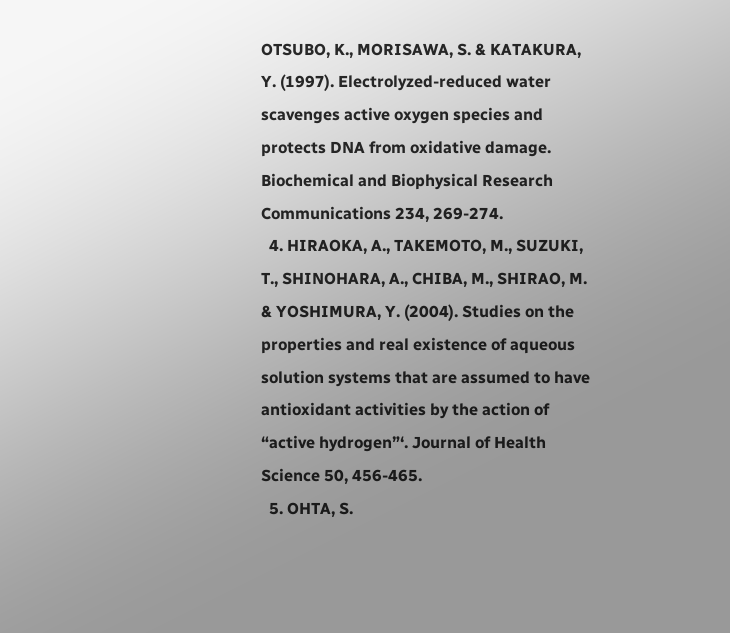OTSUBO, K., MORISAWA, S. & KATAKURA, Y. (1997). Electrolyzed-reduced water scavenges active oxygen species and protects DNA from oxidative damage. Biochemical and Biophysical Research Communications 234, 269-274.
  4. HIRAOKA, A., TAKEMOTO, M., SUZUKI, T., SHINOHARA, A., CHIBA, M., SHIRAO, M. & YOSHIMURA, Y. (2004). Studies on the properties and real existence of aqueous solution systems that are assumed to have antioxidant activities by the action of “active hydrogen”‘. Journal of Health Science 50, 456-465.
  5. OHTA, S.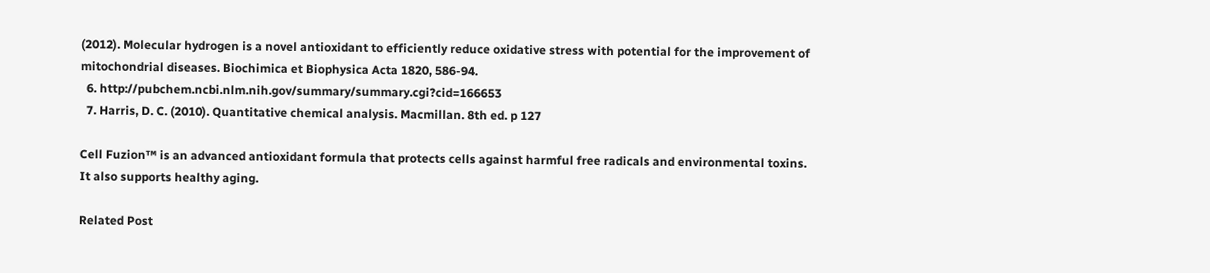(2012). Molecular hydrogen is a novel antioxidant to efficiently reduce oxidative stress with potential for the improvement of mitochondrial diseases. Biochimica et Biophysica Acta 1820, 586-94.
  6. http://pubchem.ncbi.nlm.nih.gov/summary/summary.cgi?cid=166653
  7. Harris, D. C. (2010). Quantitative chemical analysis. Macmillan. 8th ed. p 127

Cell Fuzion™ is an advanced antioxidant formula that protects cells against harmful free radicals and environmental toxins. It also supports healthy aging.

Related Post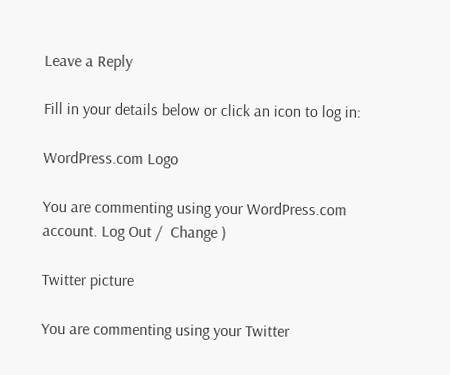Leave a Reply

Fill in your details below or click an icon to log in:

WordPress.com Logo

You are commenting using your WordPress.com account. Log Out /  Change )

Twitter picture

You are commenting using your Twitter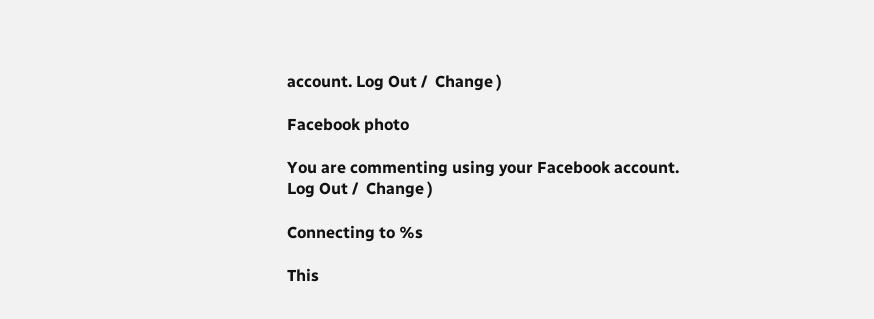account. Log Out /  Change )

Facebook photo

You are commenting using your Facebook account. Log Out /  Change )

Connecting to %s

This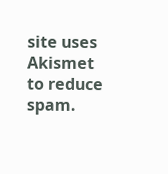site uses Akismet to reduce spam.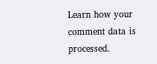Learn how your comment data is processed.